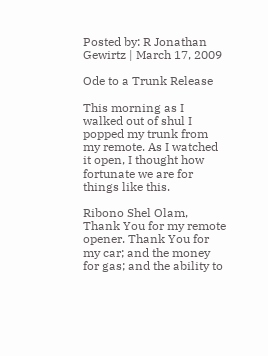Posted by: R Jonathan Gewirtz | March 17, 2009

Ode to a Trunk Release

This morning as I walked out of shul I popped my trunk from my remote. As I watched it open, I thought how fortunate we are for things like this.

Ribono Shel Olam, Thank You for my remote opener. Thank You for my car; and the money for gas; and the ability to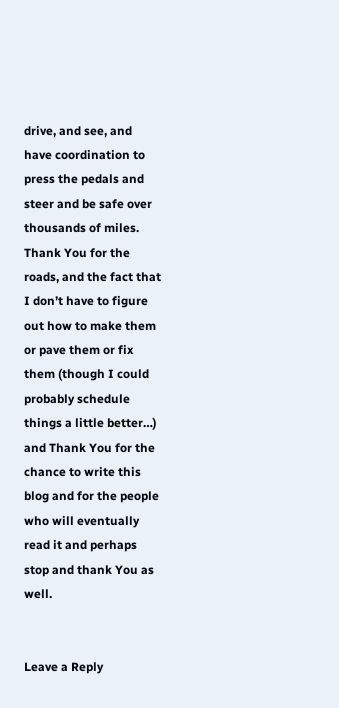drive, and see, and have coordination to press the pedals and steer and be safe over thousands of miles. Thank You for the roads, and the fact that I don’t have to figure out how to make them or pave them or fix them (though I could probably schedule things a little better…) and Thank You for the chance to write this blog and for the people who will eventually read it and perhaps stop and thank You as well.


Leave a Reply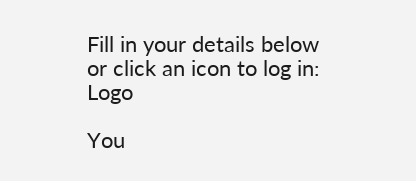Fill in your details below or click an icon to log in: Logo

You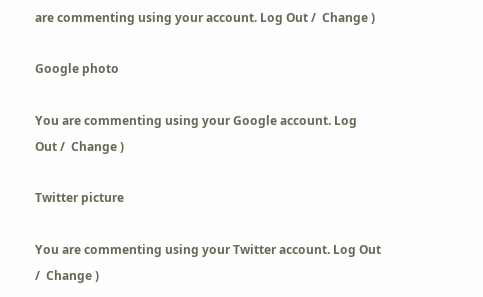are commenting using your account. Log Out /  Change )

Google photo

You are commenting using your Google account. Log Out /  Change )

Twitter picture

You are commenting using your Twitter account. Log Out /  Change )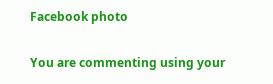Facebook photo

You are commenting using your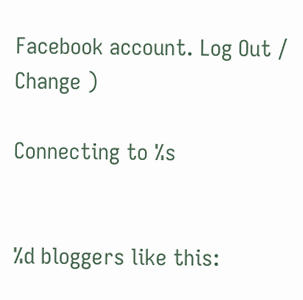Facebook account. Log Out /  Change )

Connecting to %s


%d bloggers like this: